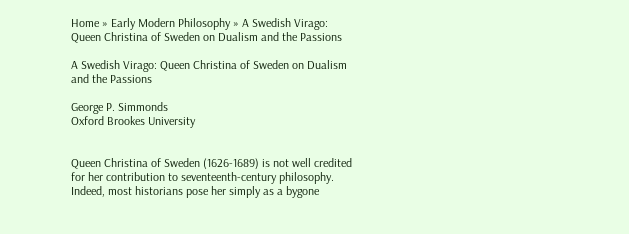Home » Early Modern Philosophy » A Swedish Virago: Queen Christina of Sweden on Dualism and the Passions

A Swedish Virago: Queen Christina of Sweden on Dualism and the Passions

George P. Simmonds
Oxford Brookes University


Queen Christina of Sweden (1626-1689) is not well credited for her contribution to seventeenth-century philosophy. Indeed, most historians pose her simply as a bygone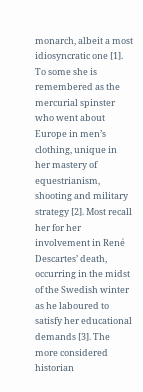monarch, albeit a most idiosyncratic one [1]. To some she is remembered as the mercurial spinster who went about Europe in men’s clothing, unique in her mastery of equestrianism, shooting and military strategy [2]. Most recall her for her involvement in René Descartes’ death, occurring in the midst of the Swedish winter as he laboured to satisfy her educational demands [3]. The more considered historian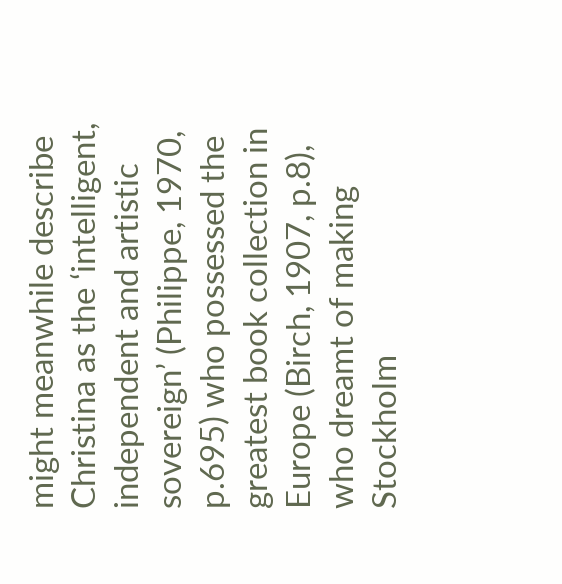might meanwhile describe Christina as the ‘intelligent, independent and artistic sovereign’ (Philippe, 1970, p.695) who possessed the greatest book collection in Europe (Birch, 1907, p.8), who dreamt of making Stockholm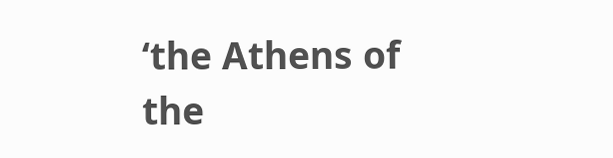‘the Athens of the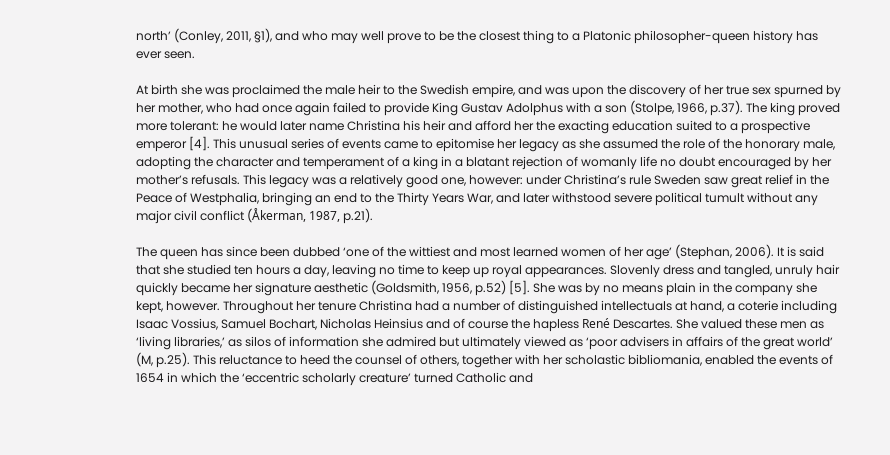north’ (Conley, 2011, §1), and who may well prove to be the closest thing to a Platonic philosopher-queen history has ever seen.

At birth she was proclaimed the male heir to the Swedish empire, and was upon the discovery of her true sex spurned by her mother, who had once again failed to provide King Gustav Adolphus with a son (Stolpe, 1966, p.37). The king proved more tolerant: he would later name Christina his heir and afford her the exacting education suited to a prospective emperor [4]. This unusual series of events came to epitomise her legacy as she assumed the role of the honorary male, adopting the character and temperament of a king in a blatant rejection of womanly life no doubt encouraged by her mother’s refusals. This legacy was a relatively good one, however: under Christina’s rule Sweden saw great relief in the Peace of Westphalia, bringing an end to the Thirty Years War, and later withstood severe political tumult without any major civil conflict (Åkerman, 1987, p.21).

The queen has since been dubbed ‘one of the wittiest and most learned women of her age’ (Stephan, 2006). It is said that she studied ten hours a day, leaving no time to keep up royal appearances. Slovenly dress and tangled, unruly hair quickly became her signature aesthetic (Goldsmith, 1956, p.52) [5]. She was by no means plain in the company she kept, however. Throughout her tenure Christina had a number of distinguished intellectuals at hand, a coterie including Isaac Vossius, Samuel Bochart, Nicholas Heinsius and of course the hapless René Descartes. She valued these men as ‘living libraries,’ as silos of information she admired but ultimately viewed as ‘poor advisers in affairs of the great world’ (M, p.25). This reluctance to heed the counsel of others, together with her scholastic bibliomania, enabled the events of 1654 in which the ‘eccentric scholarly creature’ turned Catholic and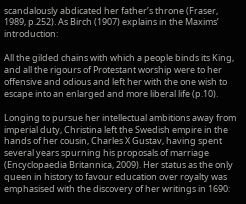scandalously abdicated her father’s throne (Fraser, 1989, p.252). As Birch (1907) explains in the Maxims’ introduction:

All the gilded chains with which a people binds its King, and all the rigours of Protestant worship were to her offensive and odious and left her with the one wish to escape into an enlarged and more liberal life (p.10).

Longing to pursue her intellectual ambitions away from imperial duty, Christina left the Swedish empire in the hands of her cousin, Charles X Gustav, having spent several years spurning his proposals of marriage (Encyclopaedia Britannica, 2009). Her status as the only queen in history to favour education over royalty was emphasised with the discovery of her writings in 1690: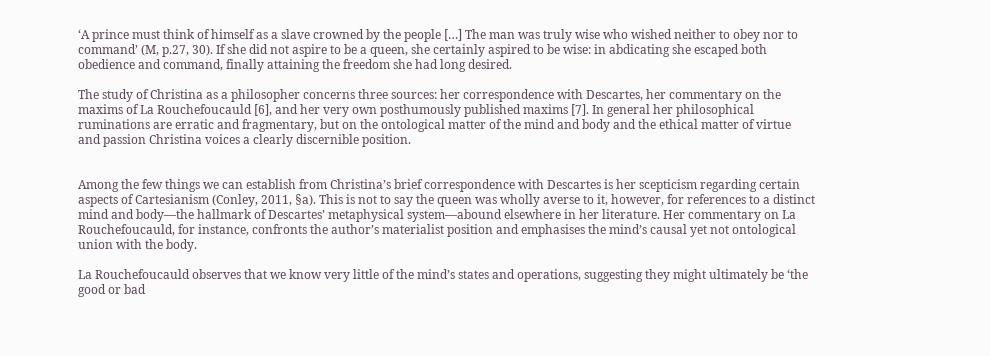‘A prince must think of himself as a slave crowned by the people […] The man was truly wise who wished neither to obey nor to command’ (M, p.27, 30). If she did not aspire to be a queen, she certainly aspired to be wise: in abdicating she escaped both obedience and command, finally attaining the freedom she had long desired.

The study of Christina as a philosopher concerns three sources: her correspondence with Descartes, her commentary on the maxims of La Rouchefoucauld [6], and her very own posthumously published maxims [7]. In general her philosophical ruminations are erratic and fragmentary, but on the ontological matter of the mind and body and the ethical matter of virtue and passion Christina voices a clearly discernible position.


Among the few things we can establish from Christina’s brief correspondence with Descartes is her scepticism regarding certain aspects of Cartesianism (Conley, 2011, §a). This is not to say the queen was wholly averse to it, however, for references to a distinct mind and body—the hallmark of Descartes’ metaphysical system—abound elsewhere in her literature. Her commentary on La Rouchefoucauld, for instance, confronts the author’s materialist position and emphasises the mind’s causal yet not ontological union with the body.

La Rouchefoucauld observes that we know very little of the mind’s states and operations, suggesting they might ultimately be ‘the good or bad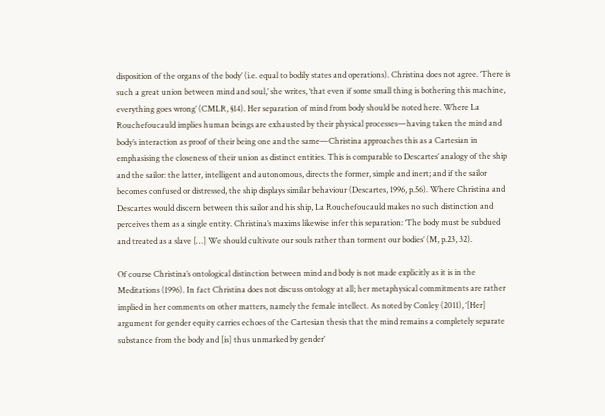disposition of the organs of the body’ (i.e. equal to bodily states and operations). Christina does not agree. ‘There is such a great union between mind and soul,’ she writes, ‘that even if some small thing is bothering this machine, everything goes wrong’ (CMLR, §14). Her separation of mind from body should be noted here. Where La Rouchefoucauld implies human beings are exhausted by their physical processes—having taken the mind and body’s interaction as proof of their being one and the same—Christina approaches this as a Cartesian in emphasising the closeness of their union as distinct entities. This is comparable to Descartes’ analogy of the ship and the sailor: the latter, intelligent and autonomous, directs the former, simple and inert; and if the sailor becomes confused or distressed, the ship displays similar behaviour (Descartes, 1996, p.56). Where Christina and Descartes would discern between this sailor and his ship, La Rouchefoucauld makes no such distinction and perceives them as a single entity. Christina’s maxims likewise infer this separation: ‘The body must be subdued and treated as a slave […] We should cultivate our souls rather than torment our bodies’ (M, p.23, 32).

Of course Christina’s ontological distinction between mind and body is not made explicitly as it is in the Meditations (1996). In fact Christina does not discuss ontology at all; her metaphysical commitments are rather implied in her comments on other matters, namely the female intellect. As noted by Conley (2011), ‘[Her] argument for gender equity carries echoes of the Cartesian thesis that the mind remains a completely separate substance from the body and [is] thus unmarked by gender’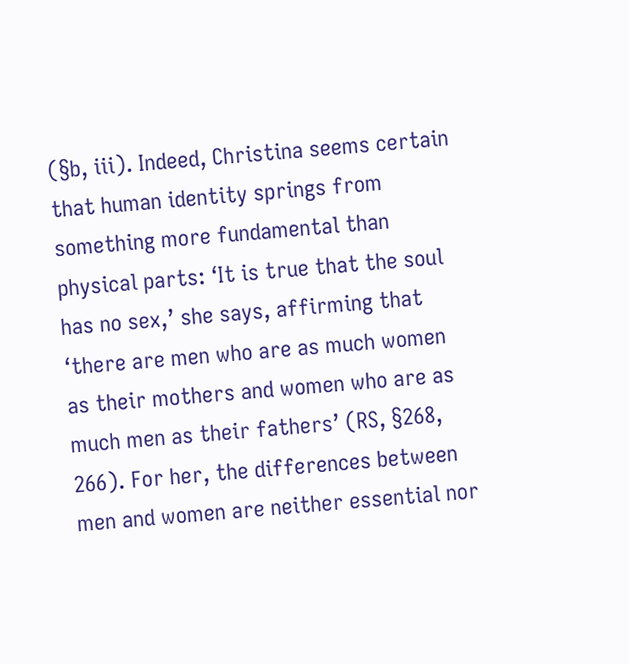(§b, iii). Indeed, Christina seems certain that human identity springs from something more fundamental than physical parts: ‘It is true that the soul has no sex,’ she says, affirming that ‘there are men who are as much women as their mothers and women who are as much men as their fathers’ (RS, §268, 266). For her, the differences between men and women are neither essential nor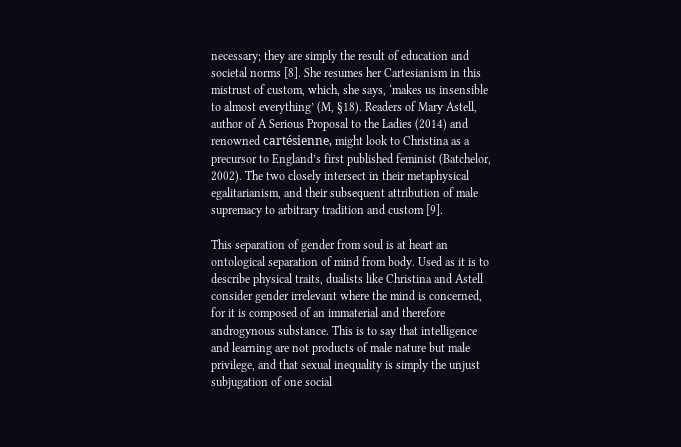necessary; they are simply the result of education and societal norms [8]. She resumes her Cartesianism in this mistrust of custom, which, she says, ‘makes us insensible to almost everything’ (M, §18). Readers of Mary Astell, author of A Serious Proposal to the Ladies (2014) and renowned cartésienne, might look to Christina as a precursor to England’s first published feminist (Batchelor, 2002). The two closely intersect in their metaphysical egalitarianism, and their subsequent attribution of male supremacy to arbitrary tradition and custom [9].

This separation of gender from soul is at heart an ontological separation of mind from body. Used as it is to describe physical traits, dualists like Christina and Astell consider gender irrelevant where the mind is concerned, for it is composed of an immaterial and therefore androgynous substance. This is to say that intelligence and learning are not products of male nature but male privilege, and that sexual inequality is simply the unjust subjugation of one social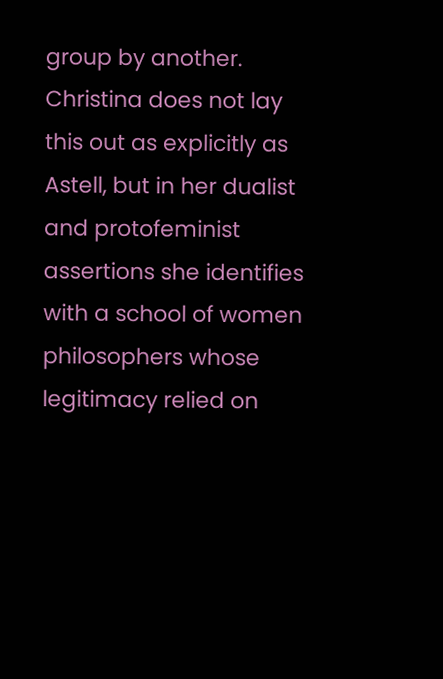group by another. Christina does not lay this out as explicitly as Astell, but in her dualist and protofeminist assertions she identifies with a school of women philosophers whose legitimacy relied on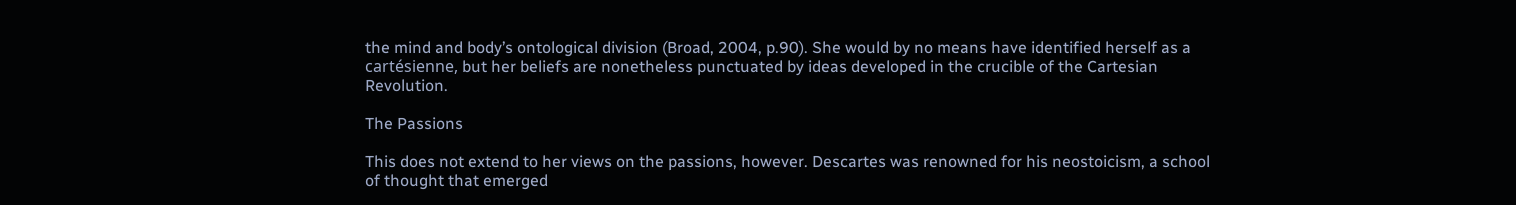the mind and body’s ontological division (Broad, 2004, p.90). She would by no means have identified herself as a cartésienne, but her beliefs are nonetheless punctuated by ideas developed in the crucible of the Cartesian Revolution.

The Passions

This does not extend to her views on the passions, however. Descartes was renowned for his neostoicism, a school of thought that emerged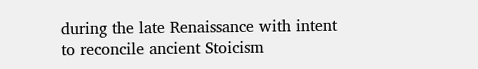during the late Renaissance with intent to reconcile ancient Stoicism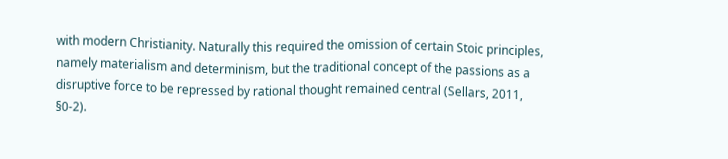with modern Christianity. Naturally this required the omission of certain Stoic principles, namely materialism and determinism, but the traditional concept of the passions as a disruptive force to be repressed by rational thought remained central (Sellars, 2011, §0-2).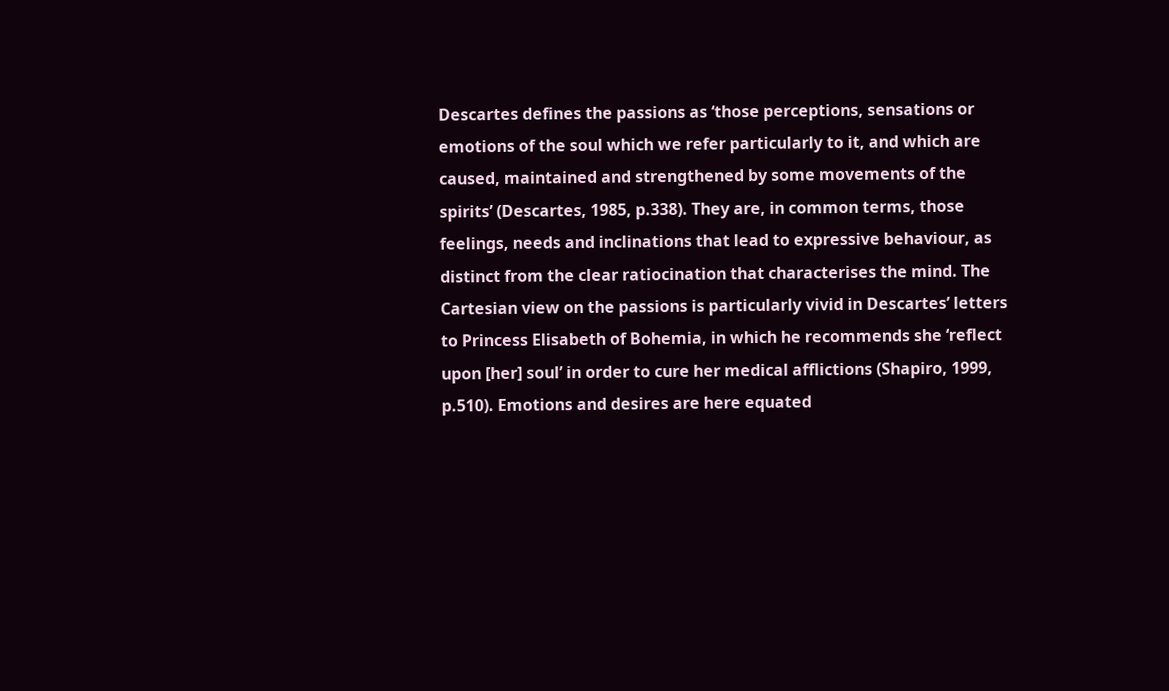Descartes defines the passions as ‘those perceptions, sensations or emotions of the soul which we refer particularly to it, and which are caused, maintained and strengthened by some movements of the spirits’ (Descartes, 1985, p.338). They are, in common terms, those feelings, needs and inclinations that lead to expressive behaviour, as distinct from the clear ratiocination that characterises the mind. The Cartesian view on the passions is particularly vivid in Descartes’ letters to Princess Elisabeth of Bohemia, in which he recommends she ‘reflect upon [her] soul’ in order to cure her medical afflictions (Shapiro, 1999, p.510). Emotions and desires are here equated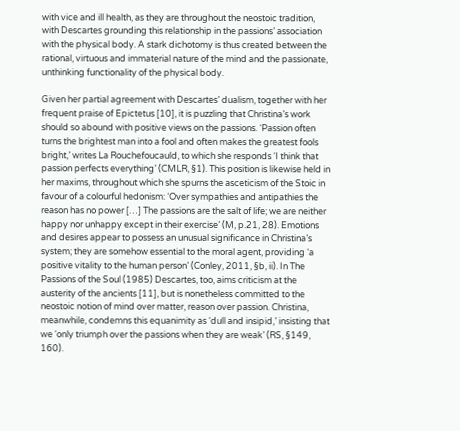with vice and ill health, as they are throughout the neostoic tradition, with Descartes grounding this relationship in the passions’ association with the physical body. A stark dichotomy is thus created between the rational, virtuous and immaterial nature of the mind and the passionate, unthinking functionality of the physical body.

Given her partial agreement with Descartes’ dualism, together with her frequent praise of Epictetus [10], it is puzzling that Christina’s work should so abound with positive views on the passions. ‘Passion often turns the brightest man into a fool and often makes the greatest fools bright,’ writes La Rouchefoucauld, to which she responds ‘I think that passion perfects everything’ (CMLR, §1). This position is likewise held in her maxims, throughout which she spurns the asceticism of the Stoic in favour of a colourful hedonism: ‘Over sympathies and antipathies the reason has no power […] The passions are the salt of life; we are neither happy nor unhappy except in their exercise’ (M, p.21, 28). Emotions and desires appear to possess an unusual significance in Christina’s system; they are somehow essential to the moral agent, providing ‘a positive vitality to the human person’ (Conley, 2011, §b, ii). In The Passions of the Soul (1985) Descartes, too, aims criticism at the austerity of the ancients [11], but is nonetheless committed to the neostoic notion of mind over matter, reason over passion. Christina, meanwhile, condemns this equanimity as ‘dull and insipid,’ insisting that we ‘only triumph over the passions when they are weak’ (RS, §149, 160).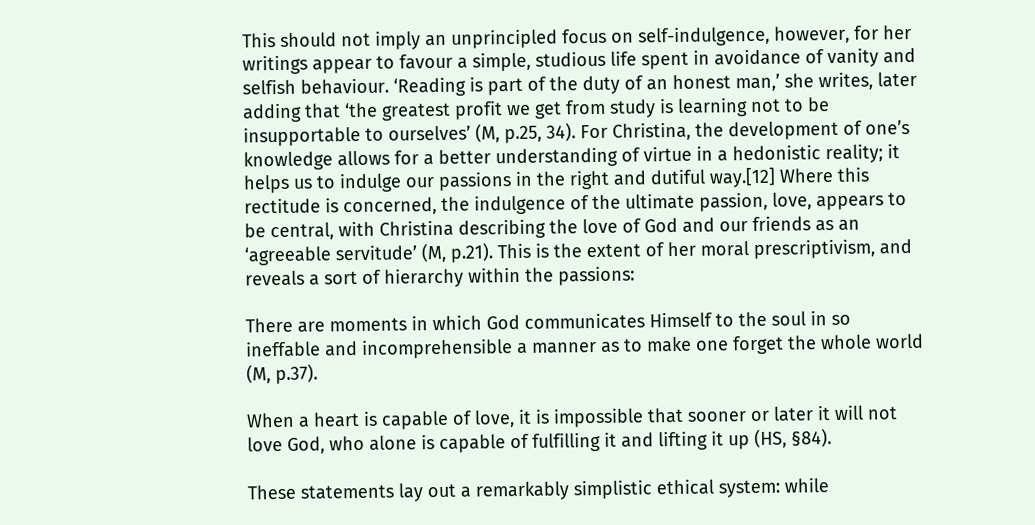This should not imply an unprincipled focus on self-indulgence, however, for her writings appear to favour a simple, studious life spent in avoidance of vanity and selfish behaviour. ‘Reading is part of the duty of an honest man,’ she writes, later adding that ‘the greatest profit we get from study is learning not to be insupportable to ourselves’ (M, p.25, 34). For Christina, the development of one’s knowledge allows for a better understanding of virtue in a hedonistic reality; it helps us to indulge our passions in the right and dutiful way.[12] Where this rectitude is concerned, the indulgence of the ultimate passion, love, appears to be central, with Christina describing the love of God and our friends as an ‘agreeable servitude’ (M, p.21). This is the extent of her moral prescriptivism, and reveals a sort of hierarchy within the passions:

There are moments in which God communicates Himself to the soul in so ineffable and incomprehensible a manner as to make one forget the whole world (M, p.37).

When a heart is capable of love, it is impossible that sooner or later it will not love God, who alone is capable of fulfilling it and lifting it up (HS, §84).

These statements lay out a remarkably simplistic ethical system: while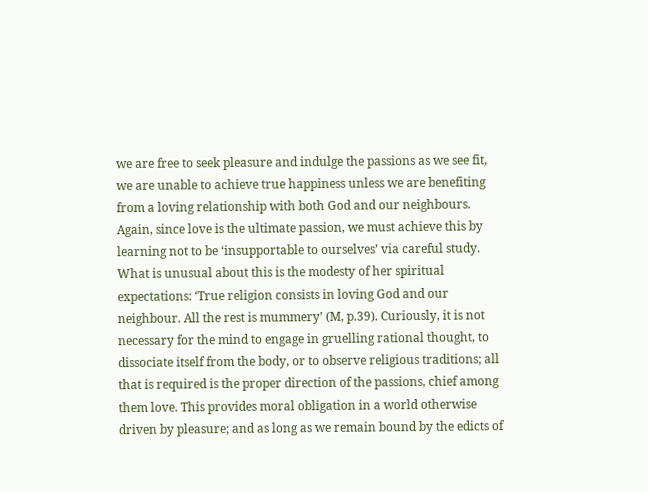we are free to seek pleasure and indulge the passions as we see fit, we are unable to achieve true happiness unless we are benefiting from a loving relationship with both God and our neighbours. Again, since love is the ultimate passion, we must achieve this by learning not to be ‘insupportable to ourselves’ via careful study. What is unusual about this is the modesty of her spiritual expectations: ‘True religion consists in loving God and our neighbour. All the rest is mummery’ (M, p.39). Curiously, it is not necessary for the mind to engage in gruelling rational thought, to dissociate itself from the body, or to observe religious traditions; all that is required is the proper direction of the passions, chief among them love. This provides moral obligation in a world otherwise driven by pleasure; and as long as we remain bound by the edicts of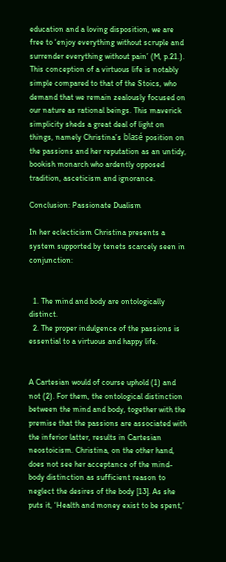education and a loving disposition, we are free to ‘enjoy everything without scruple and surrender everything without pain’ (M, p.21.). This conception of a virtuous life is notably simple compared to that of the Stoics, who demand that we remain zealously focused on our nature as rational beings. This maverick simplicity sheds a great deal of light on things, namely Christina’s blasé position on the passions and her reputation as an untidy, bookish monarch who ardently opposed tradition, asceticism and ignorance.

Conclusion: Passionate Dualism

In her eclecticism Christina presents a system supported by tenets scarcely seen in conjunction:


  1. The mind and body are ontologically distinct.
  2. The proper indulgence of the passions is essential to a virtuous and happy life.


A Cartesian would of course uphold (1) and not (2). For them, the ontological distinction between the mind and body, together with the premise that the passions are associated with the inferior latter, results in Cartesian neostoicism. Christina, on the other hand, does not see her acceptance of the mind-body distinction as sufficient reason to neglect the desires of the body [13]. As she puts it, ‘Health and money exist to be spent,’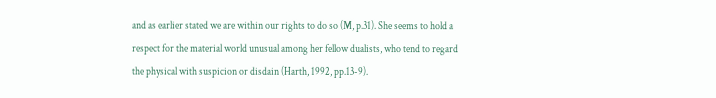and as earlier stated we are within our rights to do so (M, p.31). She seems to hold a respect for the material world unusual among her fellow dualists, who tend to regard the physical with suspicion or disdain (Harth, 1992, pp.13-9).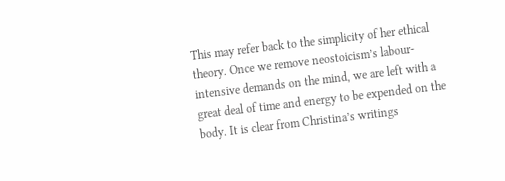This may refer back to the simplicity of her ethical theory. Once we remove neostoicism’s labour-intensive demands on the mind, we are left with a great deal of time and energy to be expended on the body. It is clear from Christina’s writings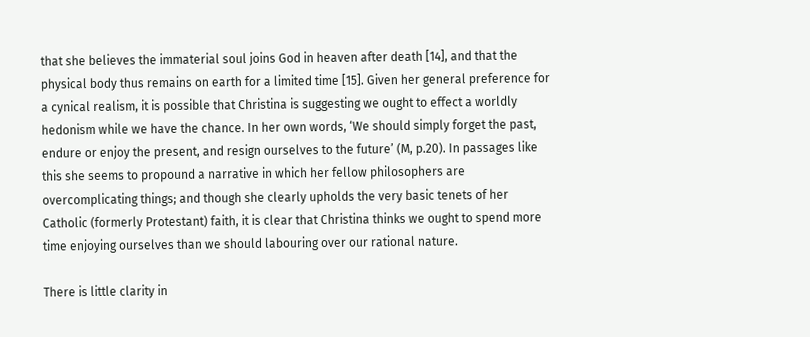that she believes the immaterial soul joins God in heaven after death [14], and that the physical body thus remains on earth for a limited time [15]. Given her general preference for a cynical realism, it is possible that Christina is suggesting we ought to effect a worldly hedonism while we have the chance. In her own words, ‘We should simply forget the past, endure or enjoy the present, and resign ourselves to the future’ (M, p.20). In passages like this she seems to propound a narrative in which her fellow philosophers are overcomplicating things; and though she clearly upholds the very basic tenets of her Catholic (formerly Protestant) faith, it is clear that Christina thinks we ought to spend more time enjoying ourselves than we should labouring over our rational nature.

There is little clarity in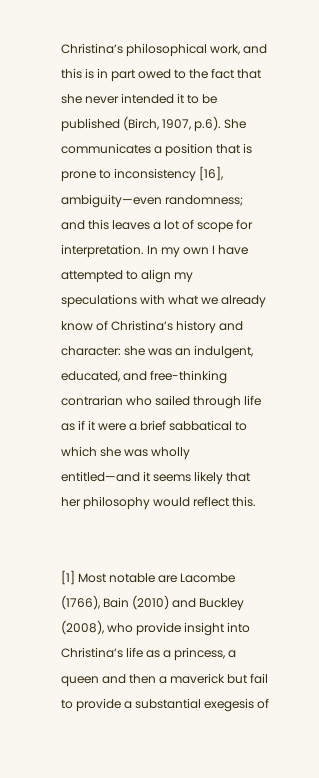Christina’s philosophical work, and this is in part owed to the fact that she never intended it to be published (Birch, 1907, p.6). She communicates a position that is prone to inconsistency [16], ambiguity—even randomness; and this leaves a lot of scope for interpretation. In my own I have attempted to align my speculations with what we already know of Christina’s history and character: she was an indulgent, educated, and free-thinking contrarian who sailed through life as if it were a brief sabbatical to which she was wholly entitled—and it seems likely that her philosophy would reflect this.


[1] Most notable are Lacombe (1766), Bain (2010) and Buckley (2008), who provide insight into Christina’s life as a princess, a queen and then a maverick but fail to provide a substantial exegesis of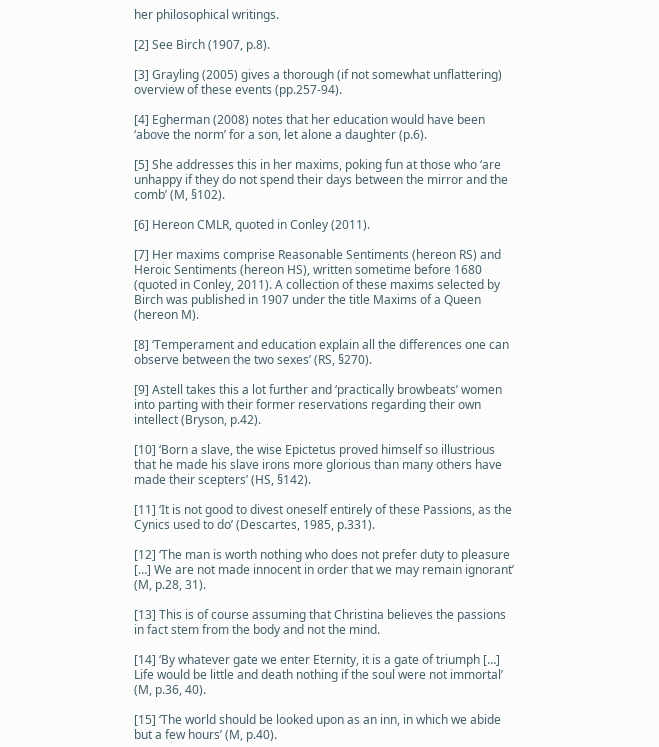her philosophical writings.

[2] See Birch (1907, p.8).

[3] Grayling (2005) gives a thorough (if not somewhat unflattering) overview of these events (pp.257-94).

[4] Egherman (2008) notes that her education would have been ‘above the norm’ for a son, let alone a daughter (p.6).

[5] She addresses this in her maxims, poking fun at those who ‘are unhappy if they do not spend their days between the mirror and the comb’ (M, §102).

[6] Hereon CMLR, quoted in Conley (2011).

[7] Her maxims comprise Reasonable Sentiments (hereon RS) and Heroic Sentiments (hereon HS), written sometime before 1680 (quoted in Conley, 2011). A collection of these maxims selected by Birch was published in 1907 under the title Maxims of a Queen (hereon M).

[8] ‘Temperament and education explain all the differences one can observe between the two sexes’ (RS, §270).

[9] Astell takes this a lot further and ‘practically browbeats’ women into parting with their former reservations regarding their own intellect (Bryson, p.42).

[10] ‘Born a slave, the wise Epictetus proved himself so illustrious that he made his slave irons more glorious than many others have made their scepters’ (HS, §142).

[11] ‘It is not good to divest oneself entirely of these Passions, as the Cynics used to do’ (Descartes, 1985, p.331).

[12] ‘The man is worth nothing who does not prefer duty to pleasure […] We are not made innocent in order that we may remain ignorant’ (M, p.28, 31).

[13] This is of course assuming that Christina believes the passions in fact stem from the body and not the mind.

[14] ‘By whatever gate we enter Eternity, it is a gate of triumph […] Life would be little and death nothing if the soul were not immortal’ (M, p.36, 40).

[15] ‘The world should be looked upon as an inn, in which we abide but a few hours’ (M, p.40).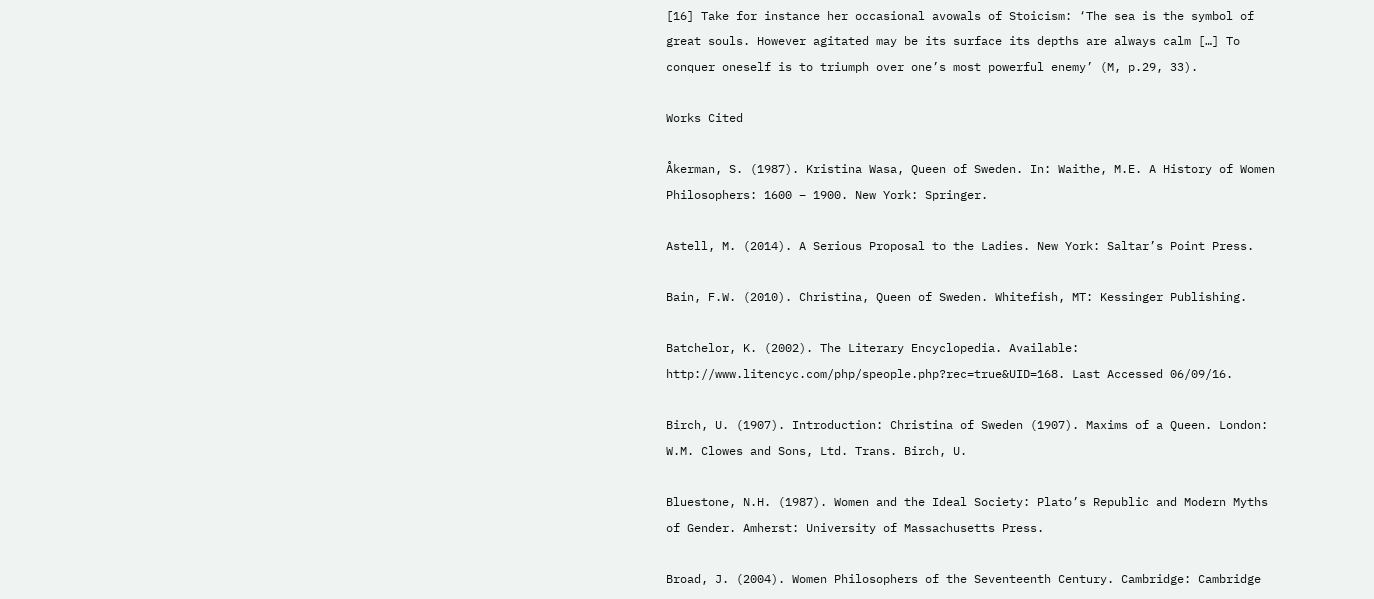[16] Take for instance her occasional avowals of Stoicism: ‘The sea is the symbol of great souls. However agitated may be its surface its depths are always calm […] To conquer oneself is to triumph over one’s most powerful enemy’ (M, p.29, 33).

Works Cited

Åkerman, S. (1987). Kristina Wasa, Queen of Sweden. In: Waithe, M.E. A History of Women Philosophers: 1600 – 1900. New York: Springer.

Astell, M. (2014). A Serious Proposal to the Ladies. New York: Saltar’s Point Press.

Bain, F.W. (2010). Christina, Queen of Sweden. Whitefish, MT: Kessinger Publishing.

Batchelor, K. (2002). The Literary Encyclopedia. Available: http://www.litencyc.com/php/speople.php?rec=true&UID=168. Last Accessed 06/09/16.

Birch, U. (1907). Introduction: Christina of Sweden (1907). Maxims of a Queen. London: W.M. Clowes and Sons, Ltd. Trans. Birch, U.

Bluestone, N.H. (1987). Women and the Ideal Society: Plato’s Republic and Modern Myths of Gender. Amherst: University of Massachusetts Press.

Broad, J. (2004). Women Philosophers of the Seventeenth Century. Cambridge: Cambridge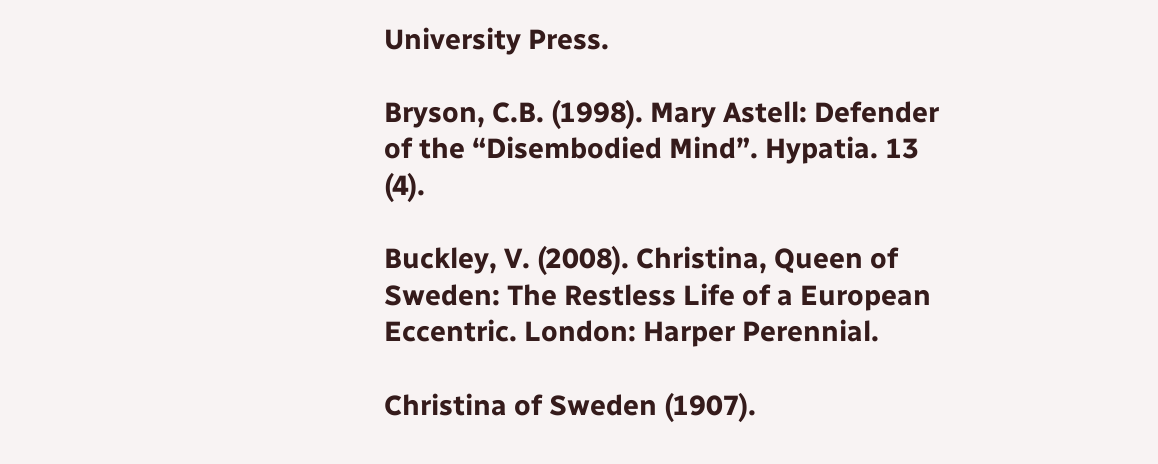University Press.

Bryson, C.B. (1998). Mary Astell: Defender of the “Disembodied Mind”. Hypatia. 13 (4).

Buckley, V. (2008). Christina, Queen of Sweden: The Restless Life of a European Eccentric. London: Harper Perennial.

Christina of Sweden (1907).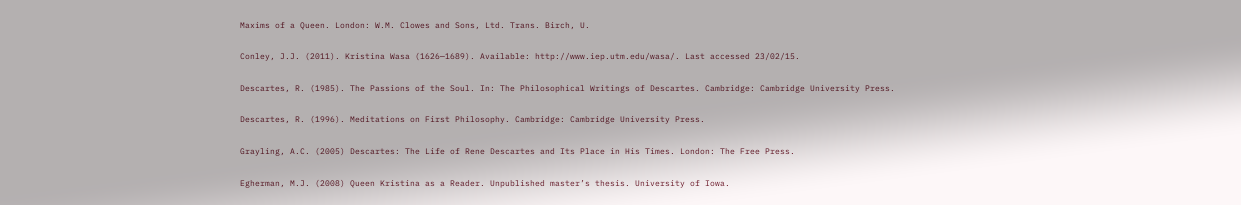Maxims of a Queen. London: W.M. Clowes and Sons, Ltd. Trans. Birch, U.

Conley, J.J. (2011). Kristina Wasa (1626—1689). Available: http://www.iep.utm.edu/wasa/. Last accessed 23/02/15.

Descartes, R. (1985). The Passions of the Soul. In: The Philosophical Writings of Descartes. Cambridge: Cambridge University Press.

Descartes, R. (1996). Meditations on First Philosophy. Cambridge: Cambridge University Press.

Grayling, A.C. (2005) Descartes: The Life of Rene Descartes and Its Place in His Times. London: The Free Press.

Egherman, M.J. (2008) Queen Kristina as a Reader. Unpublished master’s thesis. University of Iowa.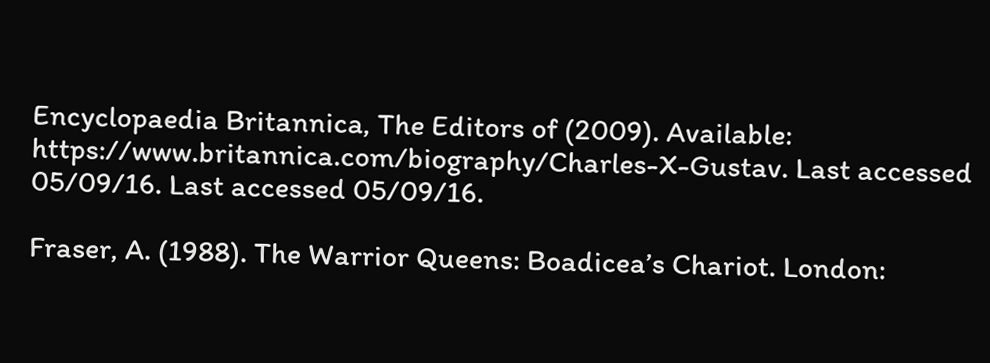Encyclopaedia Britannica, The Editors of (2009). Available: https://www.britannica.com/biography/Charles-X-Gustav. Last accessed 05/09/16. Last accessed 05/09/16.

Fraser, A. (1988). The Warrior Queens: Boadicea’s Chariot. London: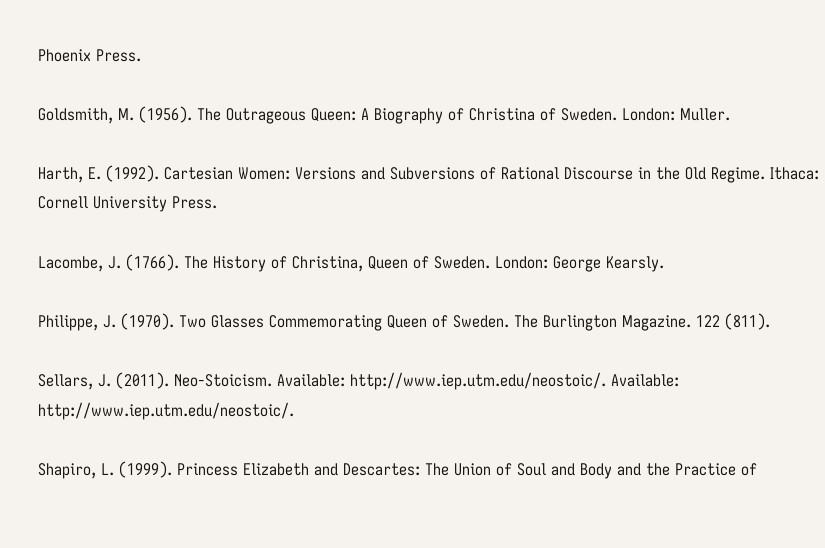Phoenix Press.

Goldsmith, M. (1956). The Outrageous Queen: A Biography of Christina of Sweden. London: Muller.

Harth, E. (1992). Cartesian Women: Versions and Subversions of Rational Discourse in the Old Regime. Ithaca: Cornell University Press.

Lacombe, J. (1766). The History of Christina, Queen of Sweden. London: George Kearsly.

Philippe, J. (1970). Two Glasses Commemorating Queen of Sweden. The Burlington Magazine. 122 (811).

Sellars, J. (2011). Neo-Stoicism. Available: http://www.iep.utm.edu/neostoic/. Available: http://www.iep.utm.edu/neostoic/.

Shapiro, L. (1999). Princess Elizabeth and Descartes: The Union of Soul and Body and the Practice of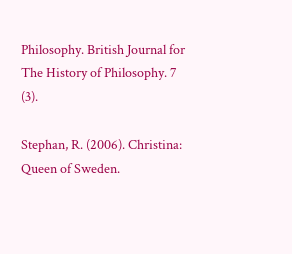Philosophy. British Journal for The History of Philosophy. 7 (3).

Stephan, R. (2006). Christina: Queen of Sweden.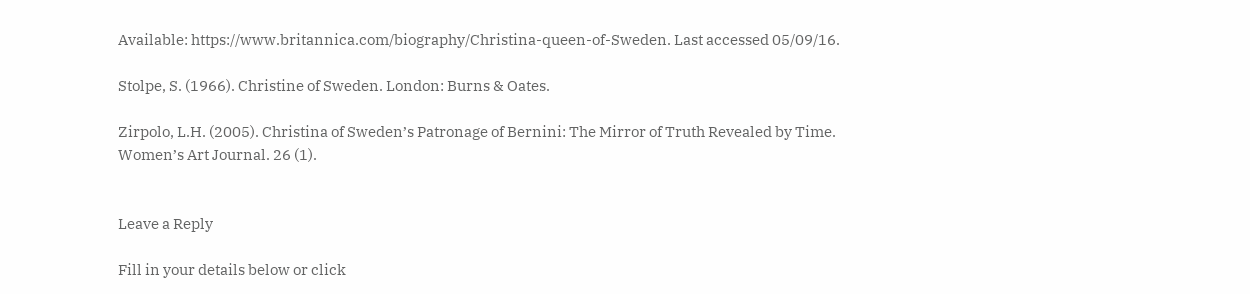Available: https://www.britannica.com/biography/Christina-queen-of-Sweden. Last accessed 05/09/16.

Stolpe, S. (1966). Christine of Sweden. London: Burns & Oates.

Zirpolo, L.H. (2005). Christina of Sweden’s Patronage of Bernini: The Mirror of Truth Revealed by Time. Women’s Art Journal. 26 (1).


Leave a Reply

Fill in your details below or click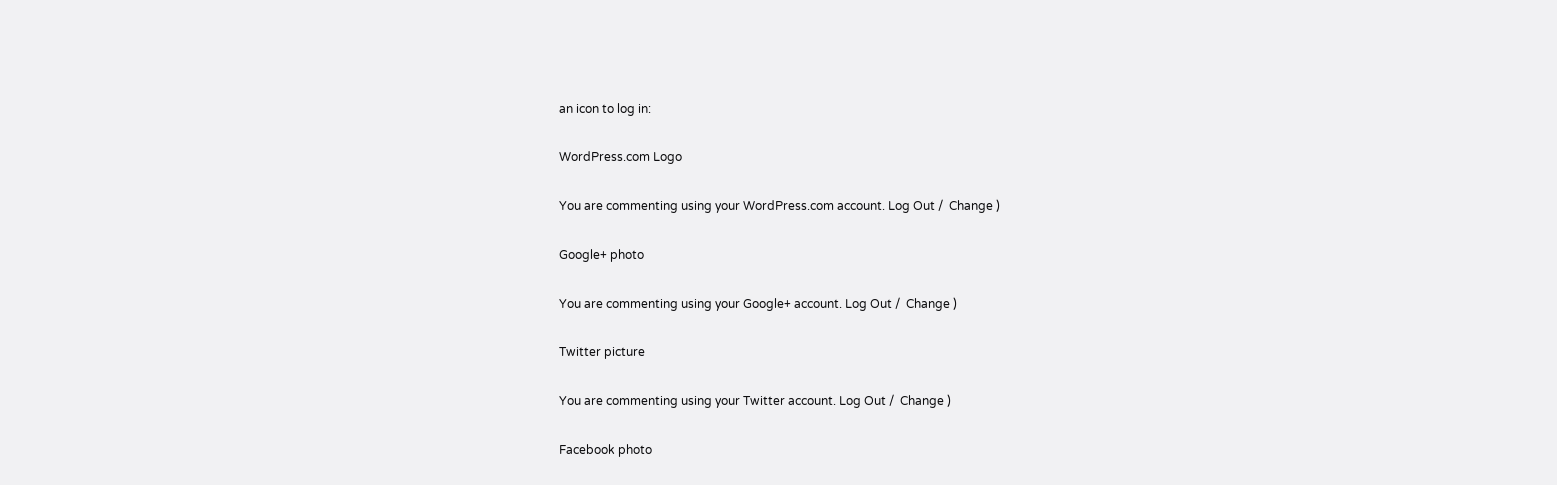an icon to log in:

WordPress.com Logo

You are commenting using your WordPress.com account. Log Out /  Change )

Google+ photo

You are commenting using your Google+ account. Log Out /  Change )

Twitter picture

You are commenting using your Twitter account. Log Out /  Change )

Facebook photo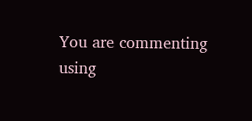You are commenting using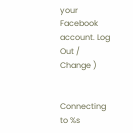your Facebook account. Log Out /  Change )


Connecting to %s